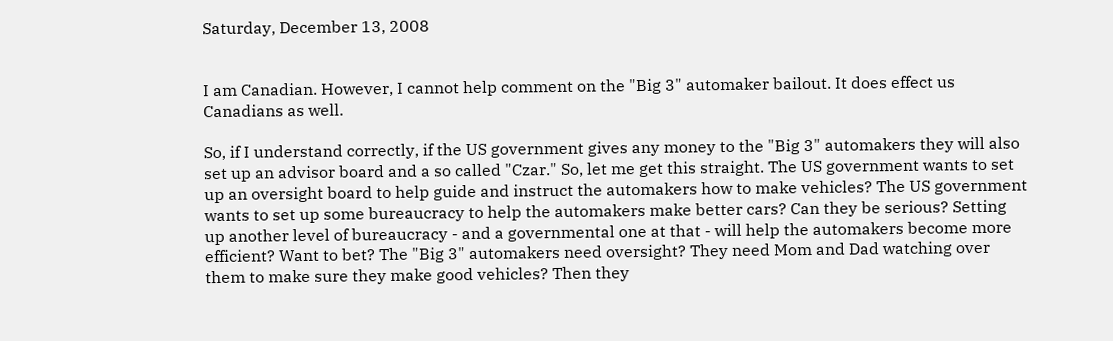Saturday, December 13, 2008


I am Canadian. However, I cannot help comment on the "Big 3" automaker bailout. It does effect us Canadians as well.

So, if I understand correctly, if the US government gives any money to the "Big 3" automakers they will also set up an advisor board and a so called "Czar." So, let me get this straight. The US government wants to set up an oversight board to help guide and instruct the automakers how to make vehicles? The US government wants to set up some bureaucracy to help the automakers make better cars? Can they be serious? Setting up another level of bureaucracy - and a governmental one at that - will help the automakers become more efficient? Want to bet? The "Big 3" automakers need oversight? They need Mom and Dad watching over them to make sure they make good vehicles? Then they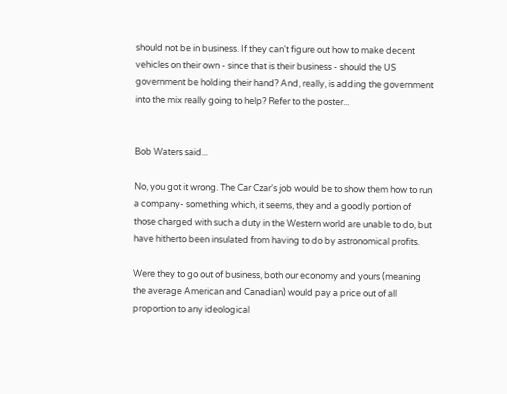should not be in business. If they can't figure out how to make decent vehicles on their own - since that is their business - should the US government be holding their hand? And, really, is adding the government into the mix really going to help? Refer to the poster...


Bob Waters said...

No, you got it wrong. The Car Czar's job would be to show them how to run a company- something which, it seems, they and a goodly portion of those charged with such a duty in the Western world are unable to do, but have hitherto been insulated from having to do by astronomical profits.

Were they to go out of business, both our economy and yours (meaning the average American and Canadian) would pay a price out of all proportion to any ideological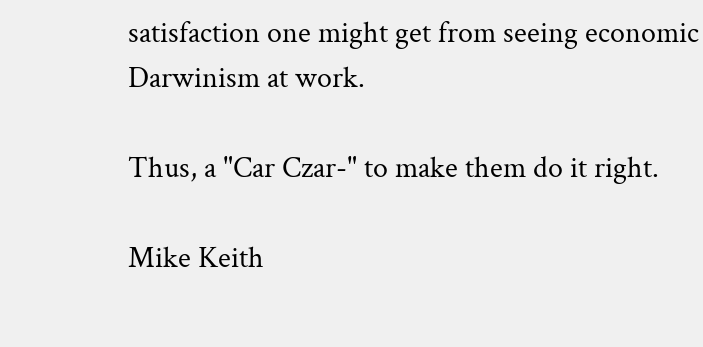satisfaction one might get from seeing economic Darwinism at work.

Thus, a "Car Czar-" to make them do it right.

Mike Keith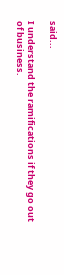said...

I understand the ramifications if they go out of business.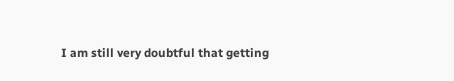I am still very doubtful that getting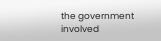the government involved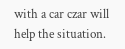with a car czar will help the situation.